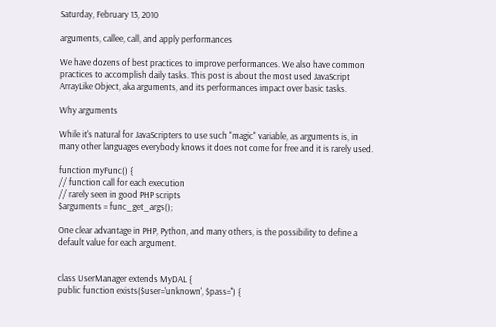Saturday, February 13, 2010

arguments, callee, call, and apply performances

We have dozens of best practices to improve performances. We also have common practices to accomplish daily tasks. This post is about the most used JavaScript ArrayLike Object, aka arguments, and its performances impact over basic tasks.

Why arguments

While it's natural for JavaScripters to use such "magic" variable, as arguments is, in many other languages everybody knows it does not come for free and it is rarely used.

function myFunc() {
// function call for each execution
// rarely seen in good PHP scripts
$arguments = func_get_args();

One clear advantage in PHP, Python, and many others, is the possibility to define a default value for each argument.


class UserManager extends MyDAL {
public function exists($user='unknown', $pass='') {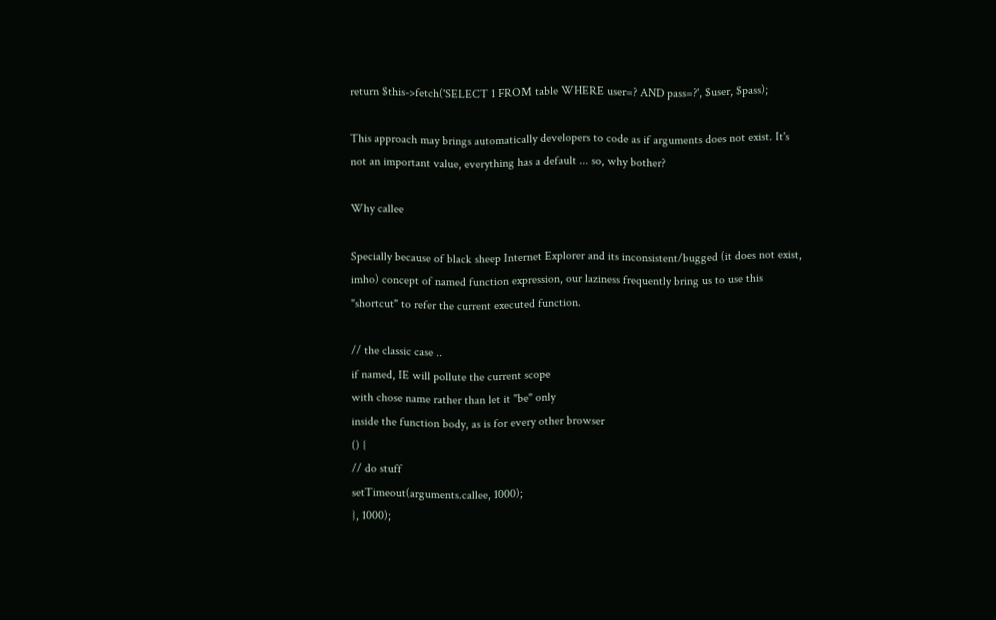return $this->fetch('SELECT 1 FROM table WHERE user=? AND pass=?', $user, $pass);

This approach may brings automatically developers to code as if arguments does not exist. It's not an important value, everything has a default ... so, why bother?

Why callee

Specially because of black sheep Internet Explorer and its inconsistent/bugged (it does not exist, imho) concept of named function expression, our laziness frequently bring us to use this "shortcut" to refer the current executed function.

// the classic case ..
if named, IE will pollute the current scope
with chose name rather than let it "be" only
inside the function body, as is for every other browser
() {
// do stuff
setTimeout(arguments.callee, 1000);
}, 1000);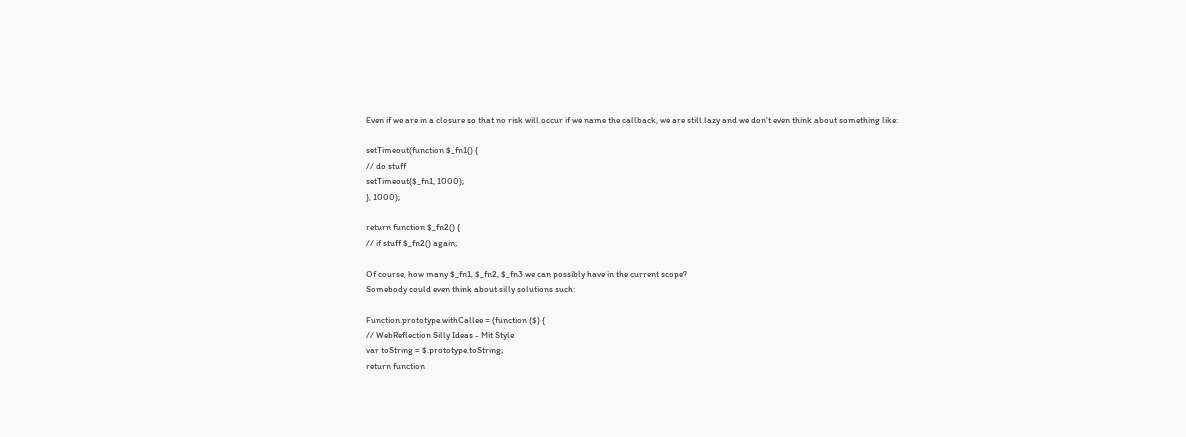Even if we are in a closure so that no risk will occur if we name the callback, we are still lazy and we don't even think about something like:

setTimeout(function $_fn1() {
// do stuff
setTimeout($_fn1, 1000);
}, 1000);

return function $_fn2() {
// if stuff $_fn2() again;

Of course, how many $_fn1, $_fn2, $_fn3 we can possibly have in the current scope?
Somebody could even think about silly solutions such:

Function.prototype.withCallee = (function ($) {
// WebReflection Silly Ideas - Mit Style
var toString = $.prototype.toString;
return function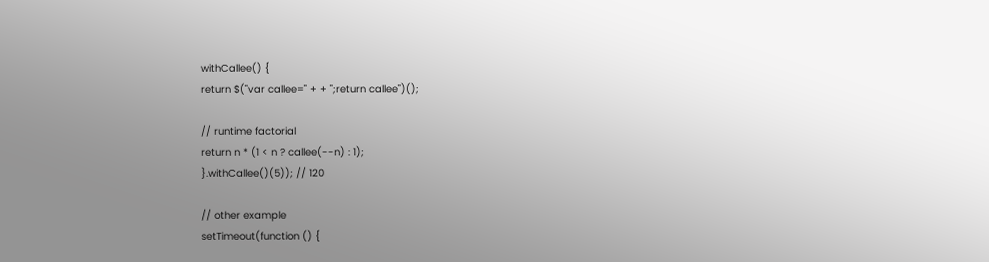withCallee() {
return $("var callee=" + + ";return callee")();

// runtime factorial
return n * (1 < n ? callee(--n) : 1);
}.withCallee()(5)); // 120

// other example
setTimeout(function () {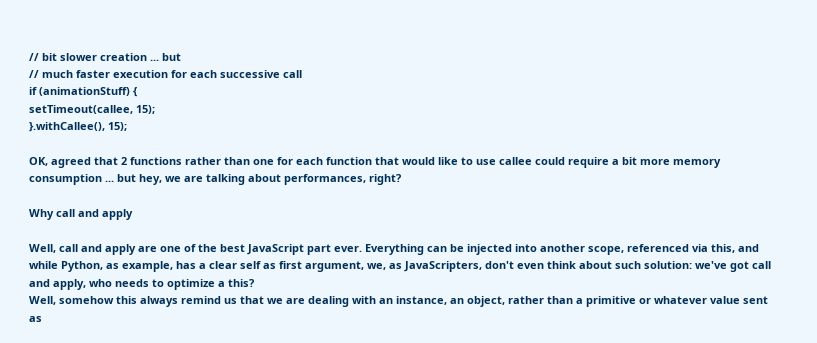// bit slower creation ... but
// much faster execution for each successive call
if (animationStuff) {
setTimeout(callee, 15);
}.withCallee(), 15);

OK, agreed that 2 functions rather than one for each function that would like to use callee could require a bit more memory consumption ... but hey, we are talking about performances, right?

Why call and apply

Well, call and apply are one of the best JavaScript part ever. Everything can be injected into another scope, referenced via this, and while Python, as example, has a clear self as first argument, we, as JavaScripters, don't even think about such solution: we've got call and apply, who needs to optimize a this?
Well, somehow this always remind us that we are dealing with an instance, an object, rather than a primitive or whatever value sent as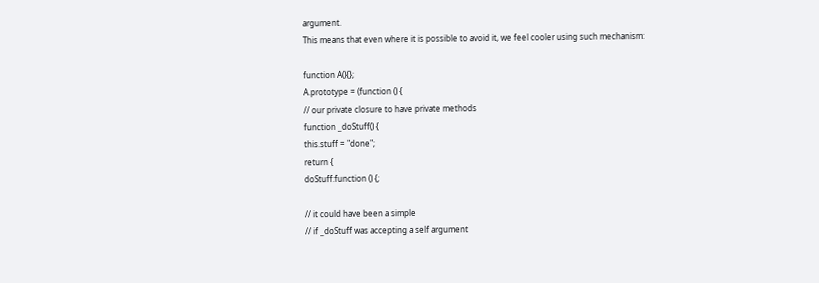argument.
This means that even where it is possible to avoid it, we feel cooler using such mechanism:

function A(){};
A.prototype = (function () {
// our private closure to have private methods
function _doStuff() {
this.stuff = "done";
return {
doStuff:function () {;

// it could have been a simple
// if _doStuff was accepting a self argument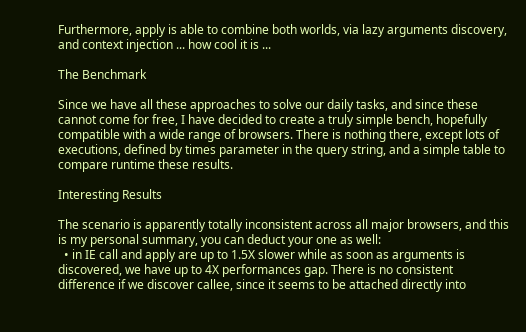Furthermore, apply is able to combine both worlds, via lazy arguments discovery, and context injection ... how cool it is ...

The Benchmark

Since we have all these approaches to solve our daily tasks, and since these cannot come for free, I have decided to create a truly simple bench, hopefully compatible with a wide range of browsers. There is nothing there, except lots of executions, defined by times parameter in the query string, and a simple table to compare runtime these results.

Interesting Results

The scenario is apparently totally inconsistent across all major browsers, and this is my personal summary, you can deduct your one as well:
  • in IE call and apply are up to 1.5X slower while as soon as arguments is discovered, we have up to 4X performances gap. There is no consistent difference if we discover callee, since it seems to be attached directly into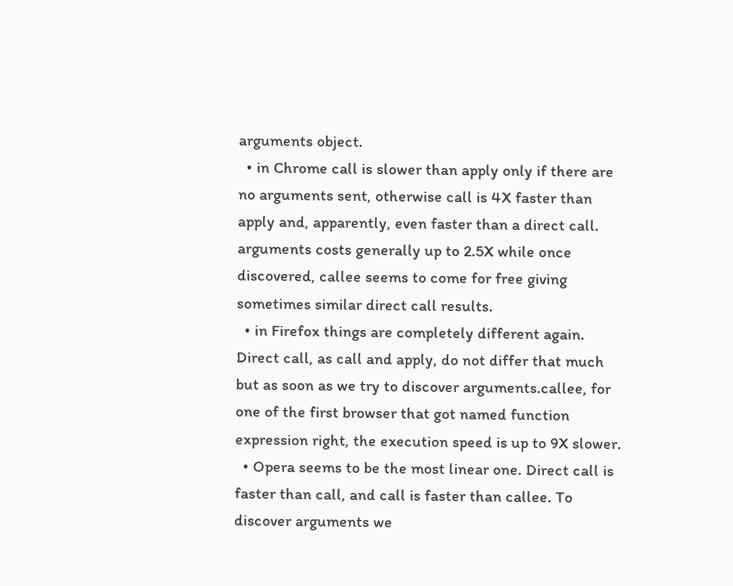arguments object.
  • in Chrome call is slower than apply only if there are no arguments sent, otherwise call is 4X faster than apply and, apparently, even faster than a direct call. arguments costs generally up to 2.5X while once discovered, callee seems to come for free giving sometimes similar direct call results.
  • in Firefox things are completely different again. Direct call, as call and apply, do not differ that much but as soon as we try to discover arguments.callee, for one of the first browser that got named function expression right, the execution speed is up to 9X slower.
  • Opera seems to be the most linear one. Direct call is faster than call, and call is faster than callee. To discover arguments we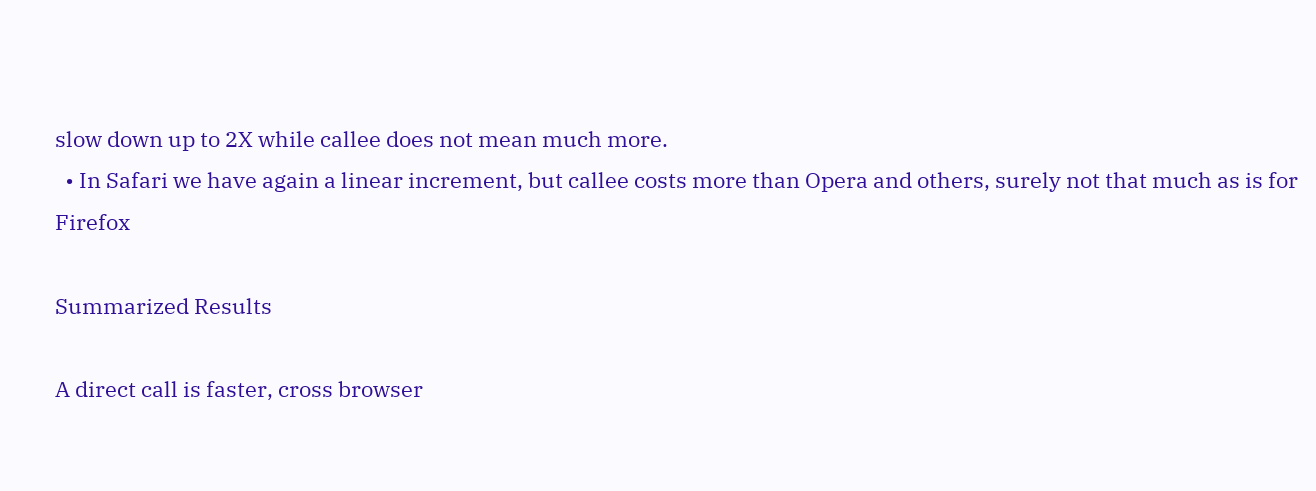slow down up to 2X while callee does not mean much more.
  • In Safari we have again a linear increment, but callee costs more than Opera and others, surely not that much as is for Firefox

Summarized Results

A direct call is faster, cross browser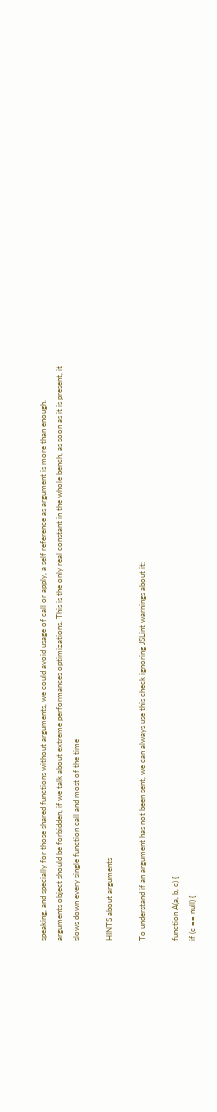speaking, and specially for those shared functions without arguments, we could avoid usage of call or apply, a self reference as argument is more than enough.
arguments object should be forbidden, if we talk about extreme performances optimizations. This is the only real constant in the whole bench, as soon as it is present, it
slows down every single function call and most of the time

HINTS about arguments

To understand if an argument has not been sent, we can always use this check ignoring JSLint warnings about it:

function A(a, b, c) {
if (c == null) {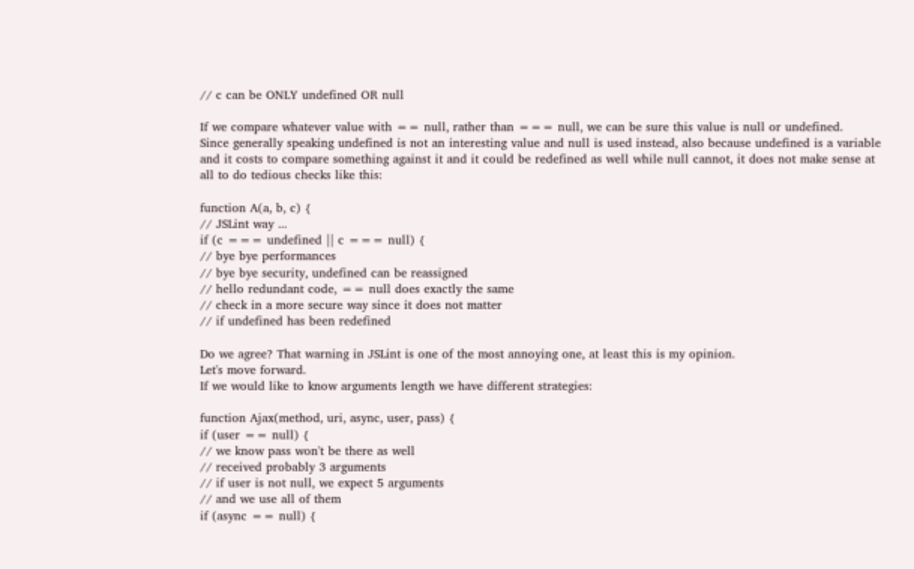// c can be ONLY undefined OR null

If we compare whatever value with == null, rather than === null, we can be sure this value is null or undefined.
Since generally speaking undefined is not an interesting value and null is used instead, also because undefined is a variable and it costs to compare something against it and it could be redefined as well while null cannot, it does not make sense at all to do tedious checks like this:

function A(a, b, c) {
// JSLint way ...
if (c === undefined || c === null) {
// bye bye performances
// bye bye security, undefined can be reassigned
// hello redundant code, == null does exactly the same
// check in a more secure way since it does not matter
// if undefined has been redefined

Do we agree? That warning in JSLint is one of the most annoying one, at least this is my opinion.
Let's move forward.
If we would like to know arguments length we have different strategies:

function Ajax(method, uri, async, user, pass) {
if (user == null) {
// we know pass won't be there as well
// received probably 3 arguments
// if user is not null, we expect 5 arguments
// and we use all of them
if (async == null) {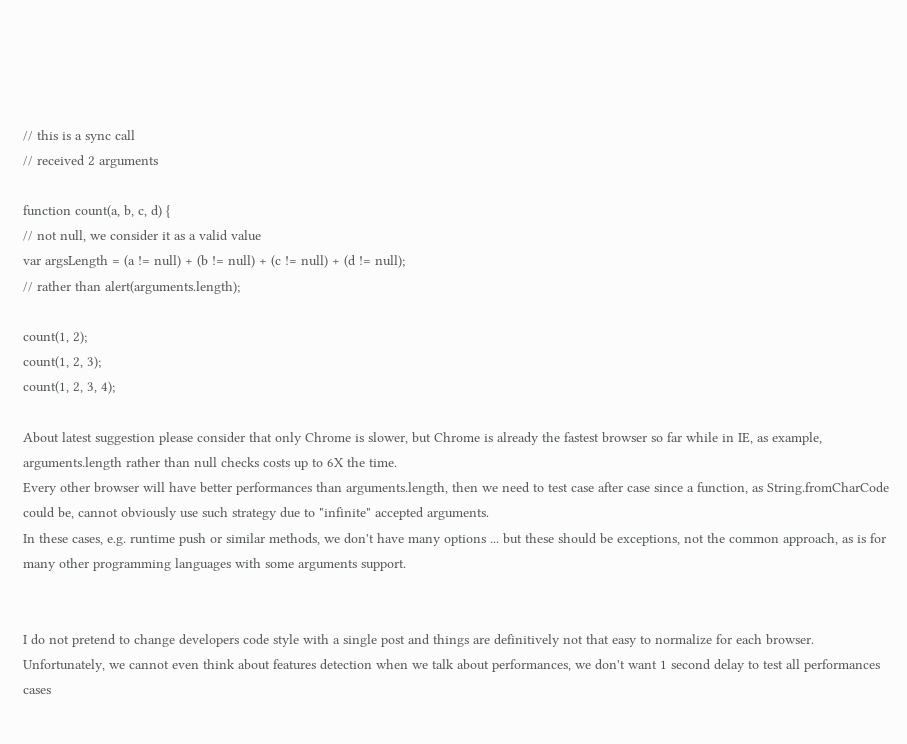// this is a sync call
// received 2 arguments

function count(a, b, c, d) {
// not null, we consider it as a valid value
var argsLength = (a != null) + (b != null) + (c != null) + (d != null);
// rather than alert(arguments.length);

count(1, 2);
count(1, 2, 3);
count(1, 2, 3, 4);

About latest suggestion please consider that only Chrome is slower, but Chrome is already the fastest browser so far while in IE, as example, arguments.length rather than null checks costs up to 6X the time.
Every other browser will have better performances than arguments.length, then we need to test case after case since a function, as String.fromCharCode could be, cannot obviously use such strategy due to "infinite" accepted arguments.
In these cases, e.g. runtime push or similar methods, we don't have many options ... but these should be exceptions, not the common approach, as is for many other programming languages with some arguments support.


I do not pretend to change developers code style with a single post and things are definitively not that easy to normalize for each browser.
Unfortunately, we cannot even think about features detection when we talk about performances, we don't want 1 second delay to test all performances cases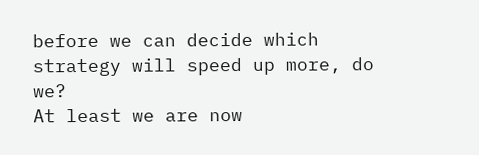before we can decide which strategy will speed up more, do we?
At least we are now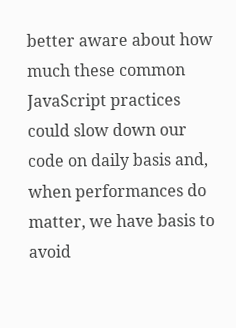better aware about how much these common JavaScript practices could slow down our code on daily basis and, when performances do matter, we have basis to avoid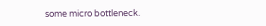some micro bottleneck.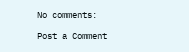No comments:

Post a Comment